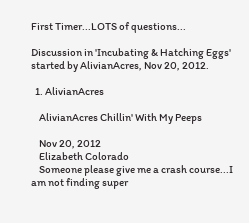First Timer...LOTS of questions...

Discussion in 'Incubating & Hatching Eggs' started by AlivianAcres, Nov 20, 2012.

  1. AlivianAcres

    AlivianAcres Chillin' With My Peeps

    Nov 20, 2012
    Elizabeth Colorado
    Someone please give me a crash course...I am not finding super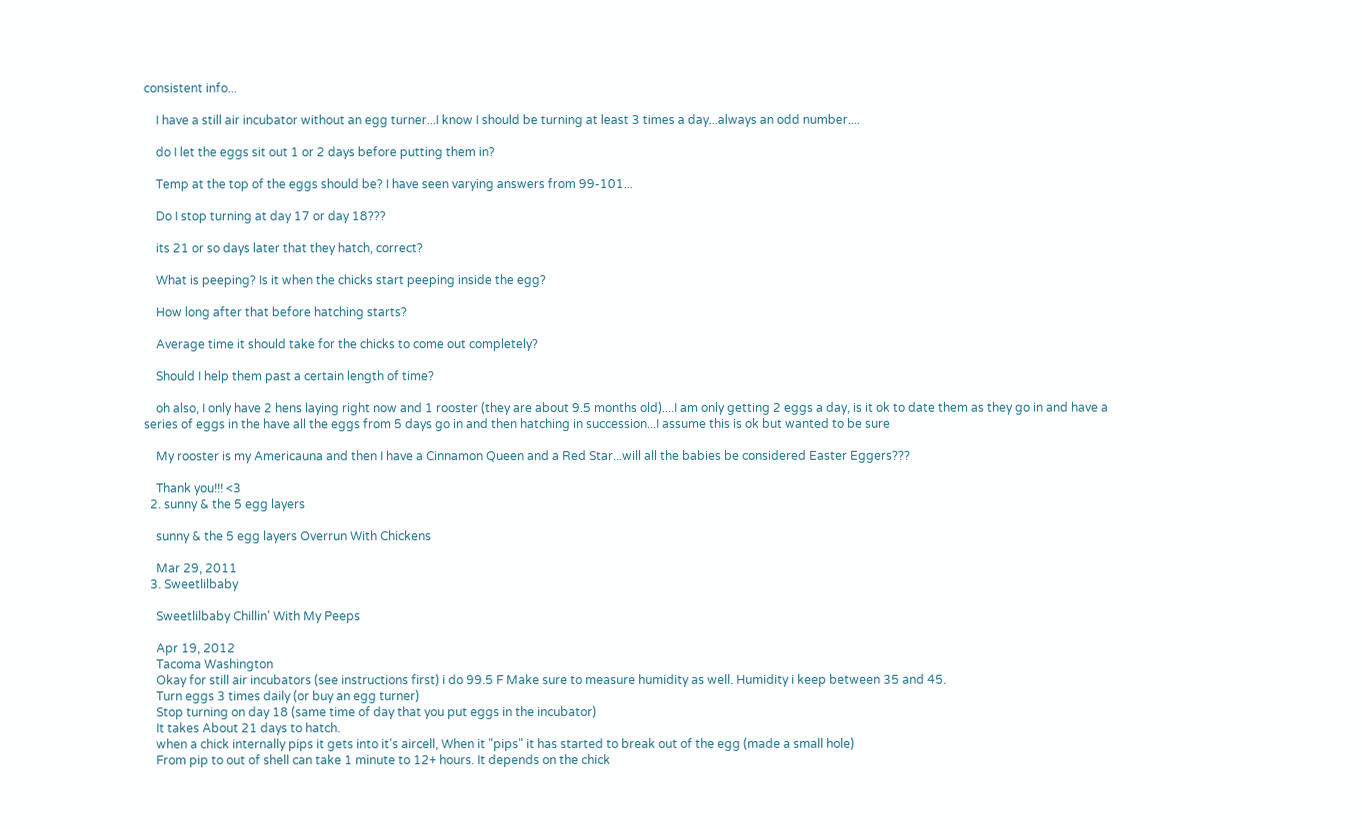consistent info...

    I have a still air incubator without an egg turner...I know I should be turning at least 3 times a day...always an odd number....

    do I let the eggs sit out 1 or 2 days before putting them in?

    Temp at the top of the eggs should be? I have seen varying answers from 99-101...

    Do I stop turning at day 17 or day 18???

    its 21 or so days later that they hatch, correct?

    What is peeping? Is it when the chicks start peeping inside the egg?

    How long after that before hatching starts?

    Average time it should take for the chicks to come out completely?

    Should I help them past a certain length of time?

    oh also, I only have 2 hens laying right now and 1 rooster (they are about 9.5 months old)....I am only getting 2 eggs a day, is it ok to date them as they go in and have a series of eggs in the have all the eggs from 5 days go in and then hatching in succession...I assume this is ok but wanted to be sure

    My rooster is my Americauna and then I have a Cinnamon Queen and a Red Star...will all the babies be considered Easter Eggers???

    Thank you!!! <3
  2. sunny & the 5 egg layers

    sunny & the 5 egg layers Overrun With Chickens

    Mar 29, 2011
  3. Sweetlilbaby

    Sweetlilbaby Chillin' With My Peeps

    Apr 19, 2012
    Tacoma Washington
    Okay for still air incubators (see instructions first) i do 99.5 F Make sure to measure humidity as well. Humidity i keep between 35 and 45.
    Turn eggs 3 times daily (or buy an egg turner)
    Stop turning on day 18 (same time of day that you put eggs in the incubator)
    It takes About 21 days to hatch.
    when a chick internally pips it gets into it's aircell, When it "pips" it has started to break out of the egg (made a small hole)
    From pip to out of shell can take 1 minute to 12+ hours. It depends on the chick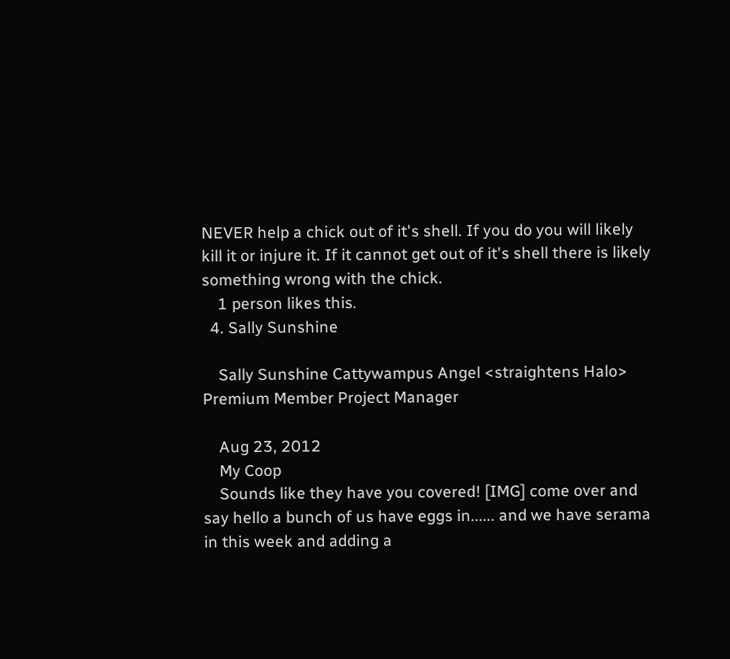NEVER help a chick out of it's shell. If you do you will likely kill it or injure it. If it cannot get out of it's shell there is likely something wrong with the chick.
    1 person likes this.
  4. Sally Sunshine

    Sally Sunshine Cattywampus Angel <straightens Halo> Premium Member Project Manager

    Aug 23, 2012
    My Coop
    Sounds like they have you covered! [IMG] come over and say hello a bunch of us have eggs in...... and we have serama in this week and adding a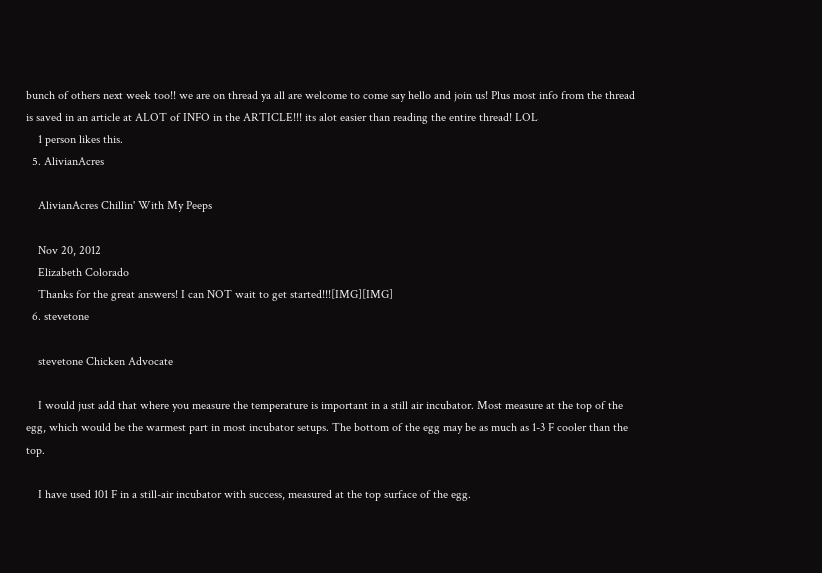bunch of others next week too!! we are on thread ya all are welcome to come say hello and join us! Plus most info from the thread is saved in an article at ALOT of INFO in the ARTICLE!!! its alot easier than reading the entire thread! LOL
    1 person likes this.
  5. AlivianAcres

    AlivianAcres Chillin' With My Peeps

    Nov 20, 2012
    Elizabeth Colorado
    Thanks for the great answers! I can NOT wait to get started!!![IMG][IMG]
  6. stevetone

    stevetone Chicken Advocate

    I would just add that where you measure the temperature is important in a still air incubator. Most measure at the top of the egg, which would be the warmest part in most incubator setups. The bottom of the egg may be as much as 1-3 F cooler than the top.

    I have used 101 F in a still-air incubator with success, measured at the top surface of the egg.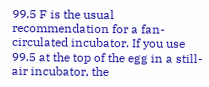99.5 F is the usual recommendation for a fan-circulated incubator. If you use 99.5 at the top of the egg in a still-air incubator, the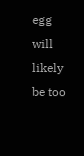egg will likely be too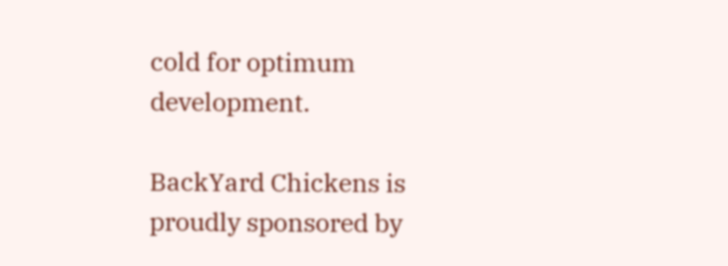cold for optimum development.

BackYard Chickens is proudly sponsored by